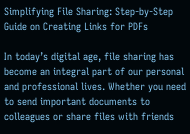Simplifying File Sharing: Step-by-Step Guide on Creating Links for PDFs

In today’s digital age, file sharing has become an integral part of our personal and professional lives. Whether you need to send important documents to colleagues or share files with friends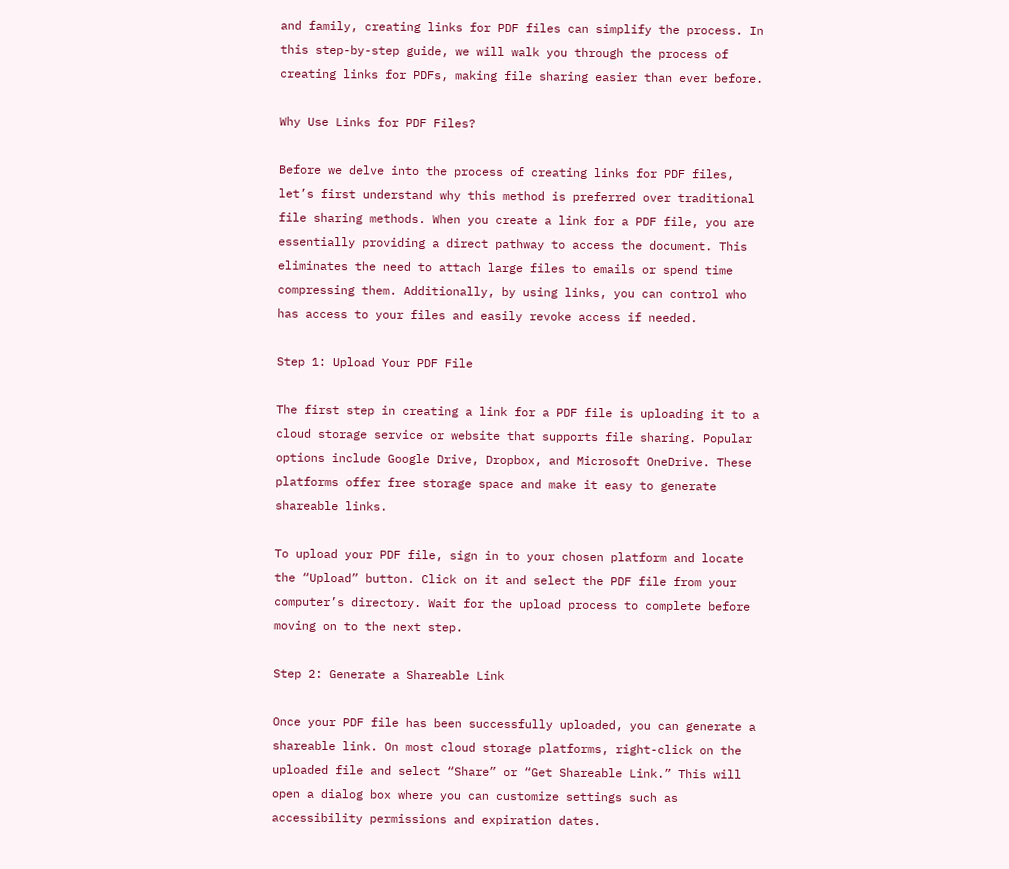and family, creating links for PDF files can simplify the process. In this step-by-step guide, we will walk you through the process of creating links for PDFs, making file sharing easier than ever before.

Why Use Links for PDF Files?

Before we delve into the process of creating links for PDF files, let’s first understand why this method is preferred over traditional file sharing methods. When you create a link for a PDF file, you are essentially providing a direct pathway to access the document. This eliminates the need to attach large files to emails or spend time compressing them. Additionally, by using links, you can control who has access to your files and easily revoke access if needed.

Step 1: Upload Your PDF File

The first step in creating a link for a PDF file is uploading it to a cloud storage service or website that supports file sharing. Popular options include Google Drive, Dropbox, and Microsoft OneDrive. These platforms offer free storage space and make it easy to generate shareable links.

To upload your PDF file, sign in to your chosen platform and locate the “Upload” button. Click on it and select the PDF file from your computer’s directory. Wait for the upload process to complete before moving on to the next step.

Step 2: Generate a Shareable Link

Once your PDF file has been successfully uploaded, you can generate a shareable link. On most cloud storage platforms, right-click on the uploaded file and select “Share” or “Get Shareable Link.” This will open a dialog box where you can customize settings such as accessibility permissions and expiration dates.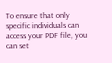To ensure that only specific individuals can access your PDF file, you can set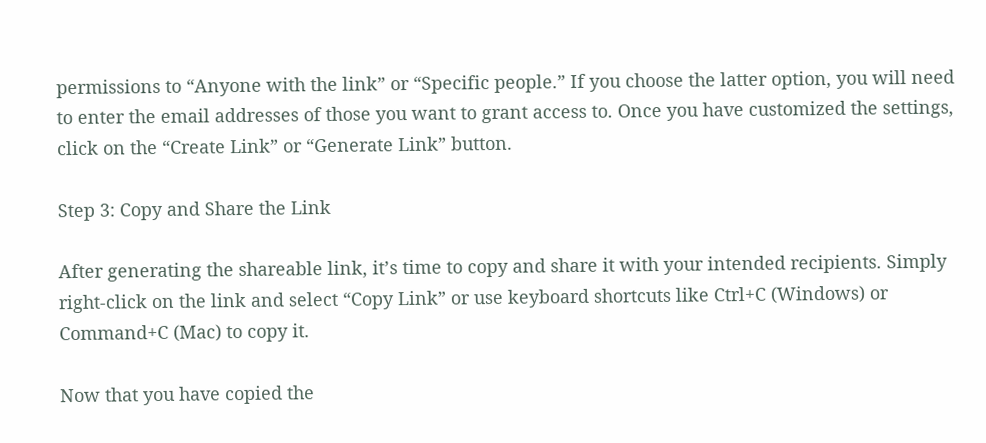permissions to “Anyone with the link” or “Specific people.” If you choose the latter option, you will need to enter the email addresses of those you want to grant access to. Once you have customized the settings, click on the “Create Link” or “Generate Link” button.

Step 3: Copy and Share the Link

After generating the shareable link, it’s time to copy and share it with your intended recipients. Simply right-click on the link and select “Copy Link” or use keyboard shortcuts like Ctrl+C (Windows) or Command+C (Mac) to copy it.

Now that you have copied the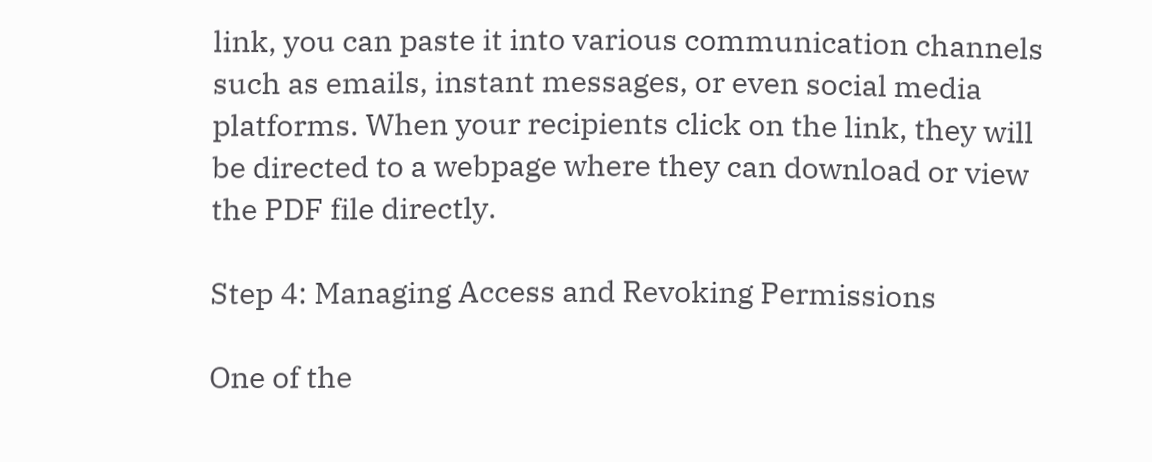link, you can paste it into various communication channels such as emails, instant messages, or even social media platforms. When your recipients click on the link, they will be directed to a webpage where they can download or view the PDF file directly.

Step 4: Managing Access and Revoking Permissions

One of the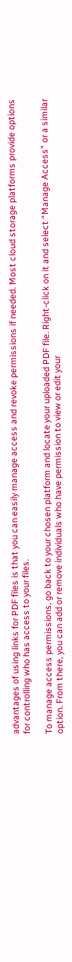advantages of using links for PDF files is that you can easily manage access and revoke permissions if needed. Most cloud storage platforms provide options for controlling who has access to your files.

To manage access permissions, go back to your chosen platform and locate your uploaded PDF file. Right-click on it and select “Manage Access” or a similar option. From there, you can add or remove individuals who have permission to view or edit your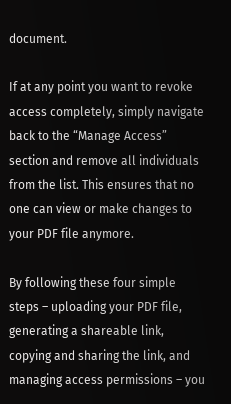document.

If at any point you want to revoke access completely, simply navigate back to the “Manage Access” section and remove all individuals from the list. This ensures that no one can view or make changes to your PDF file anymore.

By following these four simple steps – uploading your PDF file, generating a shareable link, copying and sharing the link, and managing access permissions – you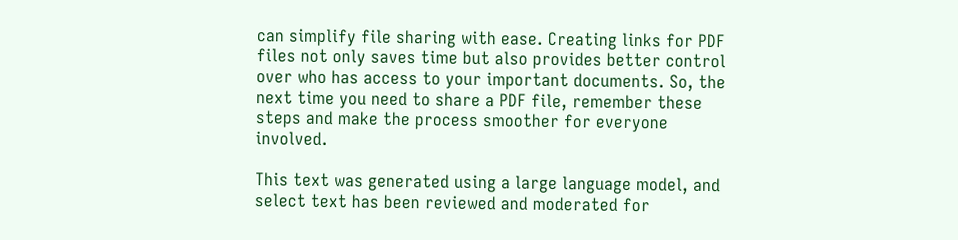can simplify file sharing with ease. Creating links for PDF files not only saves time but also provides better control over who has access to your important documents. So, the next time you need to share a PDF file, remember these steps and make the process smoother for everyone involved.

This text was generated using a large language model, and select text has been reviewed and moderated for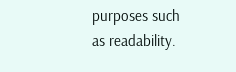purposes such as readability.